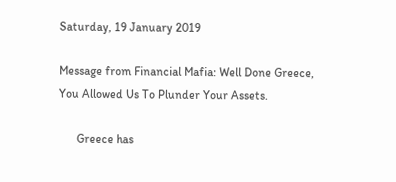Saturday, 19 January 2019

Message from Financial Mafia: Well Done Greece, You Allowed Us To Plunder Your Assets.

      Greece has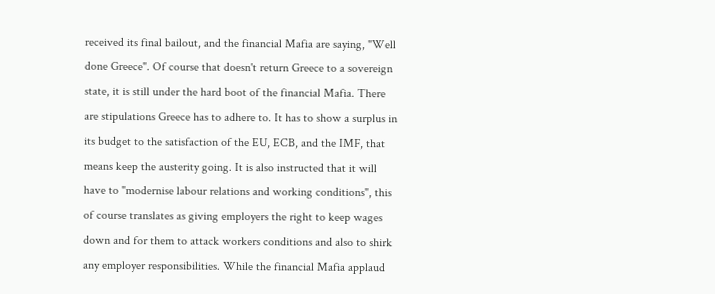received its final bailout, and the financial Mafia are saying, "Well done Greece". Of course that doesn't return Greece to a sovereign state, it is still under the hard boot of the financial Mafia. There are stipulations Greece has to adhere to. It has to show a surplus in its budget to the satisfaction of the EU, ECB, and the IMF, that means keep the austerity going. It is also instructed that it will have to "modernise labour relations and working conditions", this of course translates as giving employers the right to keep wages down and for them to attack workers conditions and also to shirk any employer responsibilities. While the financial Mafia applaud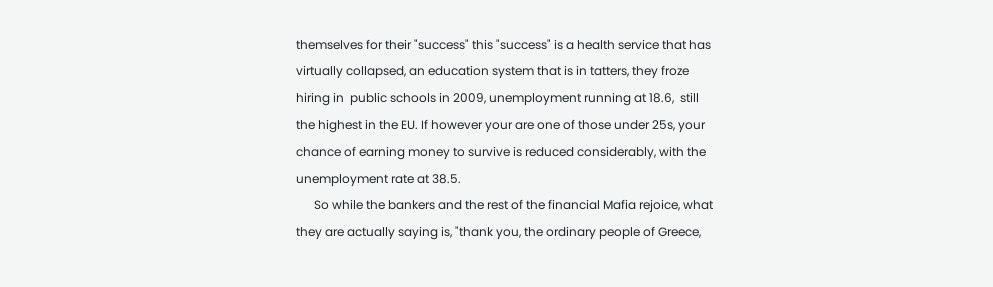themselves for their "success" this "success" is a health service that has virtually collapsed, an education system that is in tatters, they froze hiring in  public schools in 2009, unemployment running at 18.6,  still the highest in the EU. If however your are one of those under 25s, your chance of earning money to survive is reduced considerably, with the unemployment rate at 38.5.
      So while the bankers and the rest of the financial Mafia rejoice, what they are actually saying is, "thank you, the ordinary people of Greece,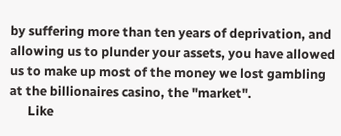by suffering more than ten years of deprivation, and allowing us to plunder your assets, you have allowed us to make up most of the money we lost gambling at the billionaires casino, the "market".
      Like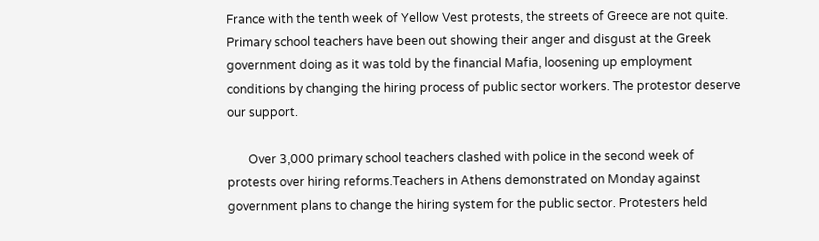France with the tenth week of Yellow Vest protests, the streets of Greece are not quite. Primary school teachers have been out showing their anger and disgust at the Greek government doing as it was told by the financial Mafia, loosening up employment conditions by changing the hiring process of public sector workers. The protestor deserve our support.

       Over 3,000 primary school teachers clashed with police in the second week of protests over hiring reforms.Teachers in Athens demonstrated on Monday against government plans to change the hiring system for the public sector. Protesters held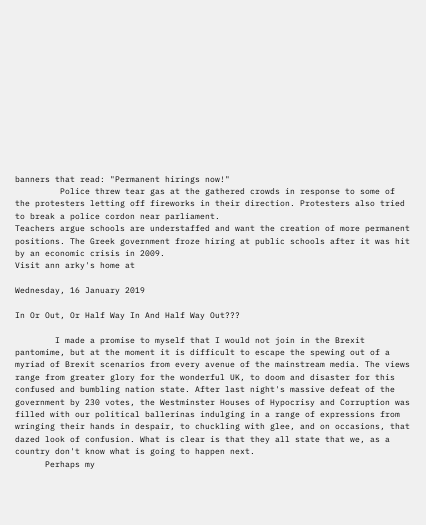banners that read: "Permanent hirings now!"
         Police threw tear gas at the gathered crowds in response to some of the protesters letting off fireworks in their direction. Protesters also tried to break a police cordon near parliament.
Teachers argue schools are understaffed and want the creation of more permanent positions. The Greek government froze hiring at public schools after it was hit by an economic crisis in 2009.
Visit ann arky's home at

Wednesday, 16 January 2019

In Or Out, Or Half Way In And Half Way Out???

        I made a promise to myself that I would not join in the Brexit pantomime, but at the moment it is difficult to escape the spewing out of a myriad of Brexit scenarios from every avenue of the mainstream media. The views range from greater glory for the wonderful UK, to doom and disaster for this confused and bumbling nation state. After last night's massive defeat of the government by 230 votes, the Westminster Houses of Hypocrisy and Corruption was filled with our political ballerinas indulging in a range of expressions from wringing their hands in despair, to chuckling with glee, and on occasions, that dazed look of confusion. What is clear is that they all state that we, as a country don't know what is going to happen next.
      Perhaps my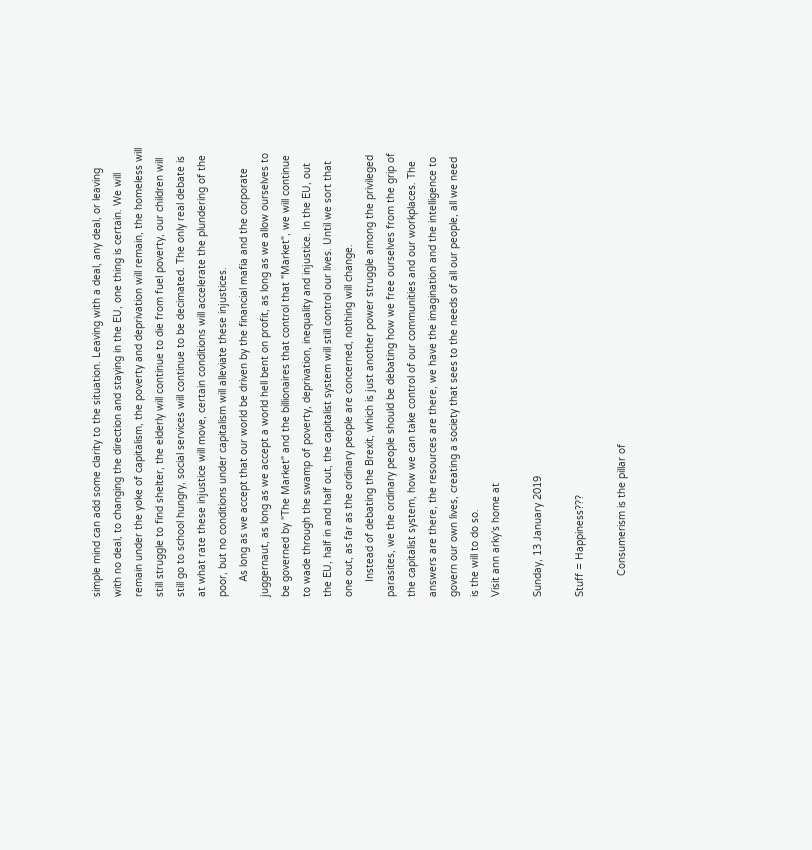simple mind can add some clarity to the situation. Leaving with a deal, any deal, or leaving with no deal, to changing the direction and staying in the EU, one thing is certain. We will remain under the yoke of capitalism, the poverty and deprivation will remain, the homeless will still struggle to find shelter, the elderly will continue to die from fuel poverty, our children will still go to school hungry, social services will continue to be decimated. The only real debate is at what rate these injustice will move, certain conditions will accelerate the plundering of the poor, but no conditions under capitalism will alleviate these injustices.
     As long as we accept that our world be driven by the financial mafia and the corporate juggernaut, as long as we accept a world hell bent on profit, as long as we allow ourselves to be governed by "The Market" and the billionaires that control that "Market", we will continue to wade through the swamp of poverty, deprivation, inequality and injustice. In the EU, out the EU, half in and half out, the capitalist system will still control our lives. Until we sort that one out, as far as the ordinary people are concerned, nothing will change.
     Instead of debating the Brexit, which is just another power struggle among the privileged parasites, we the ordinary people should be debating how we free ourselves from the grip of the capitalist system, how we can take control of our communities and our workplaces. The answers are there, the resources are there, we have the imagination and the intelligence to govern our own lives, creating a society that sees to the needs of all our people, all we need is the will to do so.
Visit ann arky's home at

Sunday, 13 January 2019

Stuff = Happiness???

       Consumerism is the pillar of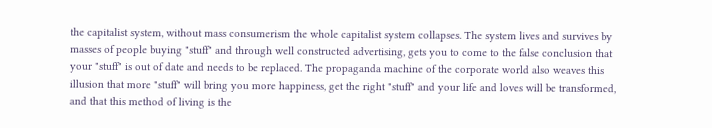the capitalist system, without mass consumerism the whole capitalist system collapses. The system lives and survives by masses of people buying "stuff" and through well constructed advertising, gets you to come to the false conclusion that your "stuff" is out of date and needs to be replaced. The propaganda machine of the corporate world also weaves this illusion that more "stuff" will bring you more happiness, get the right "stuff" and your life and loves will be transformed, and that this method of living is the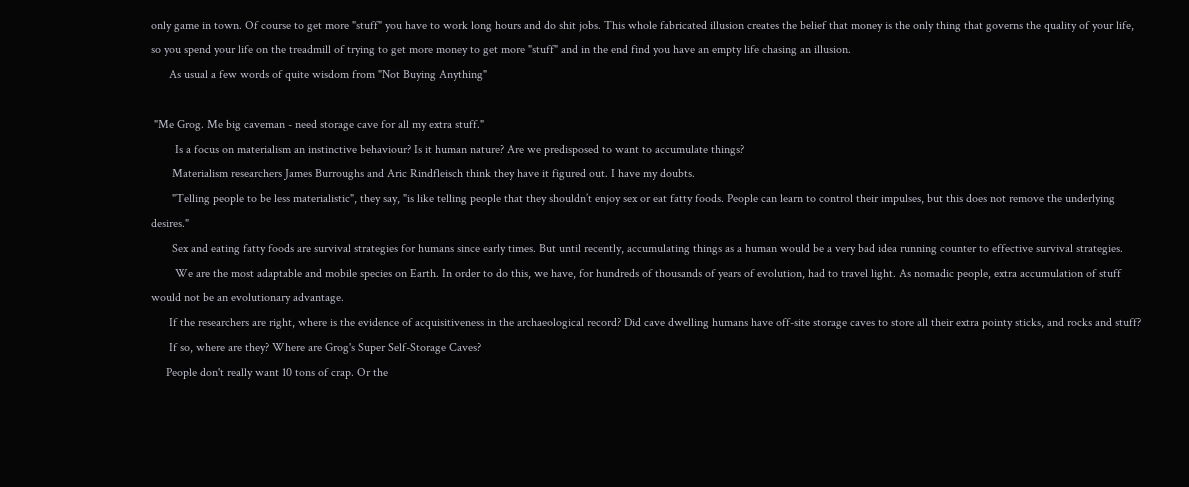only game in town. Of course to get more "stuff" you have to work long hours and do shit jobs. This whole fabricated illusion creates the belief that money is the only thing that governs the quality of your life, so you spend your life on the treadmill of trying to get more money to get more "stuff" and in the end find you have an empty life chasing an illusion.
      As usual a few words of quite wisdom from "Not Buying Anything"

 "Me Grog. Me big caveman - need storage cave for all my extra stuff."
        Is a focus on materialism an instinctive behaviour? Is it human nature? Are we predisposed to want to accumulate things?
       Materialism researchers James Burroughs and Aric Rindfleisch think they have it figured out. I have my doubts.
       "Telling people to be less materialistic", they say, "is like telling people that they shouldn’t enjoy sex or eat fatty foods. People can learn to control their impulses, but this does not remove the underlying desires."
       Sex and eating fatty foods are survival strategies for humans since early times. But until recently, accumulating things as a human would be a very bad idea running counter to effective survival strategies.
        We are the most adaptable and mobile species on Earth. In order to do this, we have, for hundreds of thousands of years of evolution, had to travel light. As nomadic people, extra accumulation of stuff would not be an evolutionary advantage.
      If the researchers are right, where is the evidence of acquisitiveness in the archaeological record? Did cave dwelling humans have off-site storage caves to store all their extra pointy sticks, and rocks and stuff?
      If so, where are they? Where are Grog's Super Self-Storage Caves?
     People don't really want 10 tons of crap. Or the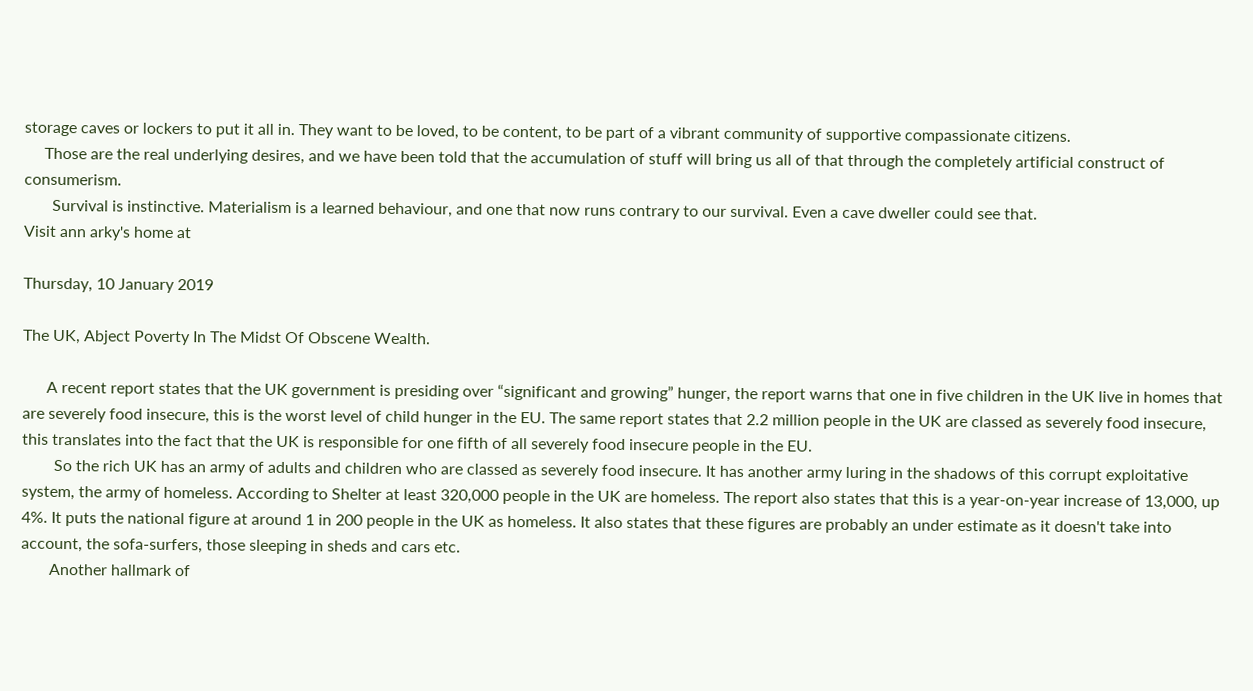storage caves or lockers to put it all in. They want to be loved, to be content, to be part of a vibrant community of supportive compassionate citizens.
     Those are the real underlying desires, and we have been told that the accumulation of stuff will bring us all of that through the completely artificial construct of consumerism.
       Survival is instinctive. Materialism is a learned behaviour, and one that now runs contrary to our survival. Even a cave dweller could see that.
Visit ann arky's home at

Thursday, 10 January 2019

The UK, Abject Poverty In The Midst Of Obscene Wealth.

      A recent report states that the UK government is presiding over “significant and growing” hunger, the report warns that one in five children in the UK live in homes that are severely food insecure, this is the worst level of child hunger in the EU. The same report states that 2.2 million people in the UK are classed as severely food insecure, this translates into the fact that the UK is responsible for one fifth of all severely food insecure people in the EU.
        So the rich UK has an army of adults and children who are classed as severely food insecure. It has another army luring in the shadows of this corrupt exploitative system, the army of homeless. According to Shelter at least 320,000 people in the UK are homeless. The report also states that this is a year-on-year increase of 13,000, up 4%. It puts the national figure at around 1 in 200 people in the UK as homeless. It also states that these figures are probably an under estimate as it doesn't take into account, the sofa-surfers, those sleeping in sheds and cars etc.
       Another hallmark of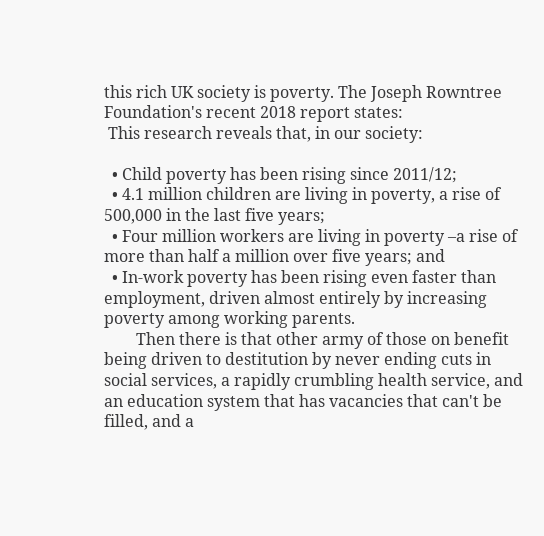this rich UK society is poverty. The Joseph Rowntree Foundation's recent 2018 report states:
 This research reveals that, in our society:

  • Child poverty has been rising since 2011/12;
  • 4.1 million children are living in poverty, a rise of 500,000 in the last five years;
  • Four million workers are living in poverty –a rise of more than half a million over five years; and
  • In-work poverty has been rising even faster than employment, driven almost entirely by increasing poverty among working parents.
        Then there is that other army of those on benefit being driven to destitution by never ending cuts in social services, a rapidly crumbling health service, and an education system that has vacancies that can't be filled, and a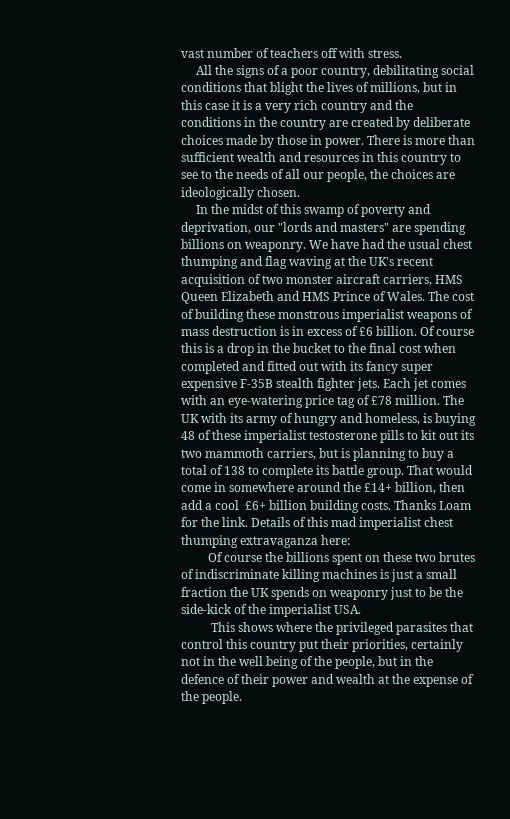vast number of teachers off with stress.
     All the signs of a poor country, debilitating social conditions that blight the lives of millions, but in this case it is a very rich country and the conditions in the country are created by deliberate choices made by those in power. There is more than sufficient wealth and resources in this country to see to the needs of all our people, the choices are ideologically chosen.
     In the midst of this swamp of poverty and deprivation, our "lords and masters" are spending billions on weaponry. We have had the usual chest thumping and flag waving at the UK's recent acquisition of two monster aircraft carriers, HMS Queen Elizabeth and HMS Prince of Wales. The cost of building these monstrous imperialist weapons of mass destruction is in excess of £6 billion. Of course this is a drop in the bucket to the final cost when completed and fitted out with its fancy super expensive F-35B stealth fighter jets. Each jet comes with an eye-watering price tag of £78 million. The UK with its army of hungry and homeless, is buying 48 of these imperialist testosterone pills to kit out its two mammoth carriers, but is planning to buy a total of 138 to complete its battle group. That would come in somewhere around the £14+ billion, then add a cool  £6+ billion building costs. Thanks Loam for the link. Details of this mad imperialist chest thumping extravaganza here:
         Of course the billions spent on these two brutes of indiscriminate killing machines is just a small fraction the UK spends on weaponry just to be the side-kick of the imperialist USA.
          This shows where the privileged parasites that control this country put their priorities, certainly not in the well being of the people, but in the defence of their power and wealth at the expense of the people.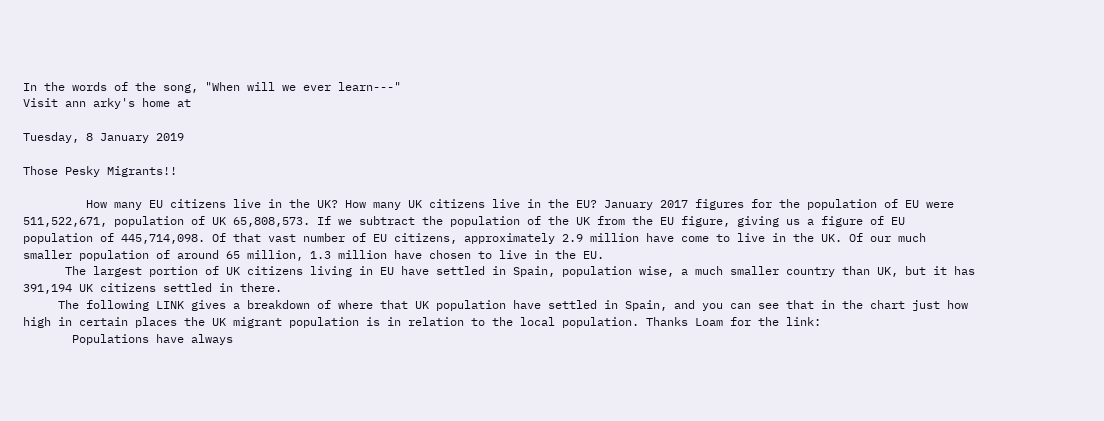In the words of the song, "When will we ever learn---"
Visit ann arky's home at

Tuesday, 8 January 2019

Those Pesky Migrants!!

         How many EU citizens live in the UK? How many UK citizens live in the EU? January 2017 figures for the population of EU were 511,522,671, population of UK 65,808,573. If we subtract the population of the UK from the EU figure, giving us a figure of EU population of 445,714,098. Of that vast number of EU citizens, approximately 2.9 million have come to live in the UK. Of our much smaller population of around 65 million, 1.3 million have chosen to live in the EU.
      The largest portion of UK citizens living in EU have settled in Spain, population wise, a much smaller country than UK, but it has 391,194 UK citizens settled in there.
     The following LINK gives a breakdown of where that UK population have settled in Spain, and you can see that in the chart just how high in certain places the UK migrant population is in relation to the local population. Thanks Loam for the link:
       Populations have always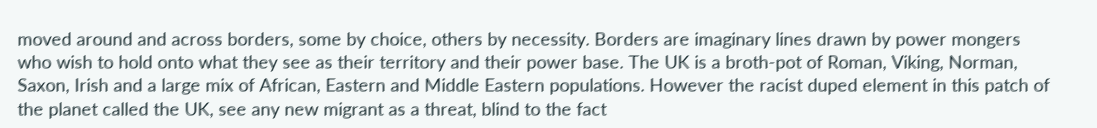moved around and across borders, some by choice, others by necessity. Borders are imaginary lines drawn by power mongers who wish to hold onto what they see as their territory and their power base. The UK is a broth-pot of Roman, Viking, Norman, Saxon, Irish and a large mix of African, Eastern and Middle Eastern populations. However the racist duped element in this patch of the planet called the UK, see any new migrant as a threat, blind to the fact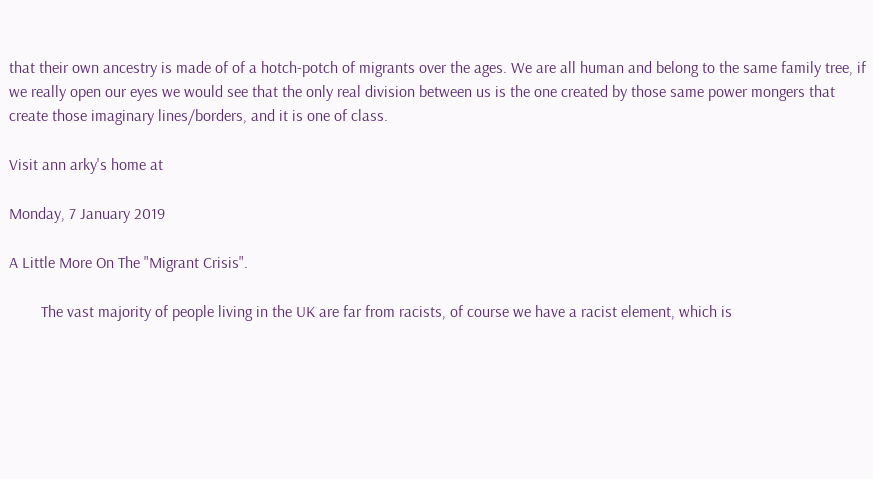that their own ancestry is made of of a hotch-potch of migrants over the ages. We are all human and belong to the same family tree, if we really open our eyes we would see that the only real division between us is the one created by those same power mongers that create those imaginary lines/borders, and it is one of class.

Visit ann arky's home at

Monday, 7 January 2019

A Little More On The "Migrant Crisis".

        The vast majority of people living in the UK are far from racists, of course we have a racist element, which is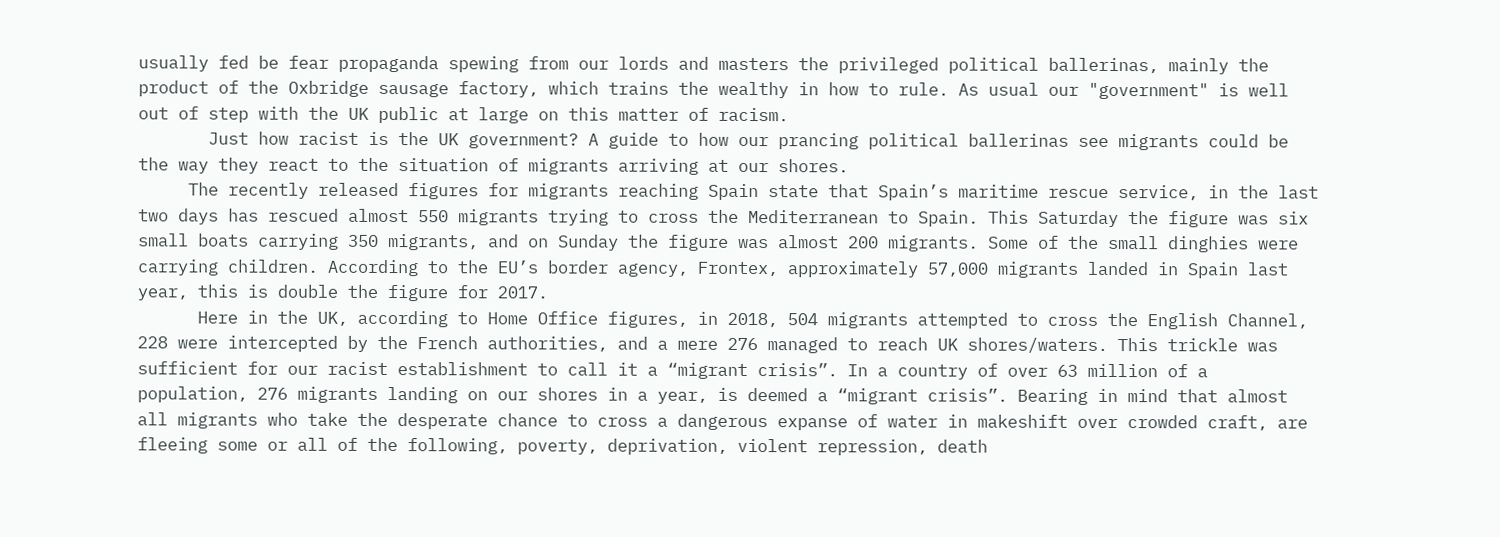usually fed be fear propaganda spewing from our lords and masters the privileged political ballerinas, mainly the product of the Oxbridge sausage factory, which trains the wealthy in how to rule. As usual our "government" is well out of step with the UK public at large on this matter of racism.
       Just how racist is the UK government? A guide to how our prancing political ballerinas see migrants could be the way they react to the situation of migrants arriving at our shores.
     The recently released figures for migrants reaching Spain state that Spain’s maritime rescue service, in the last two days has rescued almost 550 migrants trying to cross the Mediterranean to Spain. This Saturday the figure was six small boats carrying 350 migrants, and on Sunday the figure was almost 200 migrants. Some of the small dinghies were carrying children. According to the EU’s border agency, Frontex, approximately 57,000 migrants landed in Spain last year, this is double the figure for 2017.
      Here in the UK, according to Home Office figures, in 2018, 504 migrants attempted to cross the English Channel, 228 were intercepted by the French authorities, and a mere 276 managed to reach UK shores/waters. This trickle was sufficient for our racist establishment to call it a “migrant crisis”. In a country of over 63 million of a population, 276 migrants landing on our shores in a year, is deemed a “migrant crisis”. Bearing in mind that almost all migrants who take the desperate chance to cross a dangerous expanse of water in makeshift over crowded craft, are fleeing some or all of the following, poverty, deprivation, violent repression, death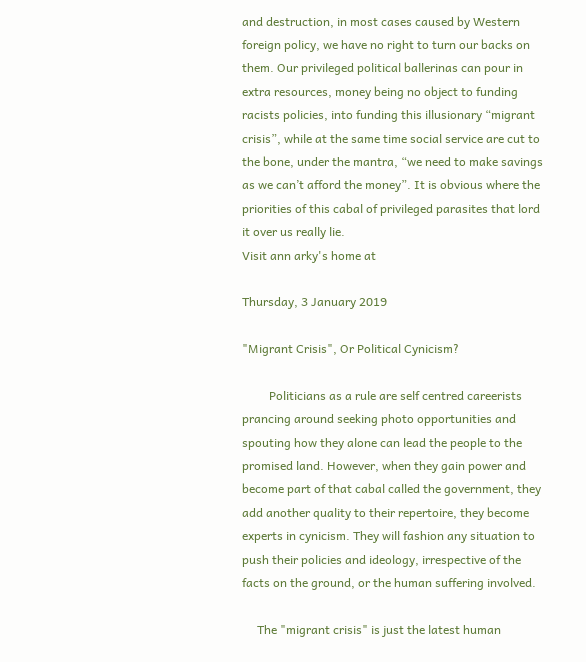and destruction, in most cases caused by Western foreign policy, we have no right to turn our backs on them. Our privileged political ballerinas can pour in extra resources, money being no object to funding racists policies, into funding this illusionary “migrant crisis”, while at the same time social service are cut to the bone, under the mantra, “we need to make savings as we can’t afford the money”. It is obvious where the priorities of this cabal of privileged parasites that lord it over us really lie.
Visit ann arky's home at

Thursday, 3 January 2019

"Migrant Crisis", Or Political Cynicism?

         Politicians as a rule are self centred careerists prancing around seeking photo opportunities and spouting how they alone can lead the people to the promised land. However, when they gain power and become part of that cabal called the government, they add another quality to their repertoire, they become experts in cynicism. They will fashion any situation to push their policies and ideology, irrespective of the facts on the ground, or the human suffering involved.

     The "migrant crisis" is just the latest human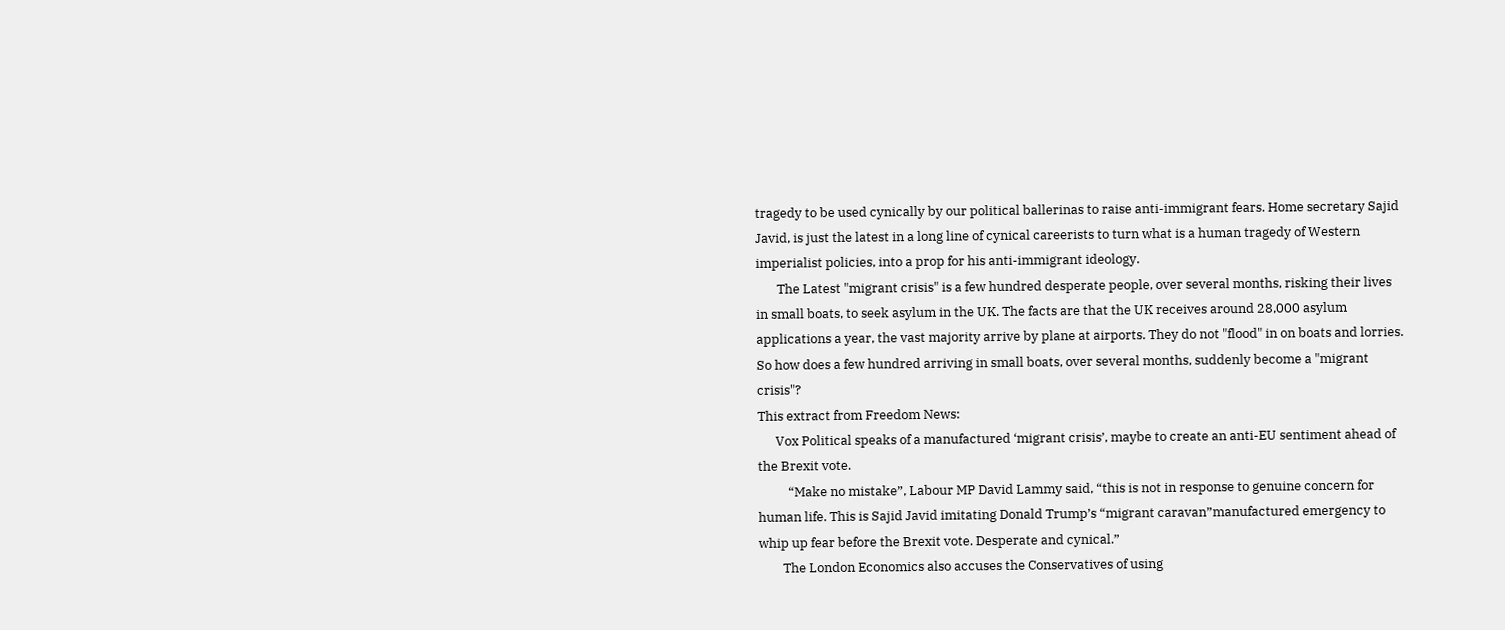tragedy to be used cynically by our political ballerinas to raise anti-immigrant fears. Home secretary Sajid Javid, is just the latest in a long line of cynical careerists to turn what is a human tragedy of Western imperialist policies, into a prop for his anti-immigrant ideology.
       The Latest "migrant crisis" is a few hundred desperate people, over several months, risking their lives in small boats, to seek asylum in the UK. The facts are that the UK receives around 28,000 asylum applications a year, the vast majority arrive by plane at airports. They do not "flood" in on boats and lorries. So how does a few hundred arriving in small boats, over several months, suddenly become a "migrant crisis"?
This extract from Freedom News:
      Vox Political speaks of a manufactured ‘migrant crisis’, maybe to create an anti-EU sentiment ahead of the Brexit vote.
          “Make no mistake”, Labour MP David Lammy said, “this is not in response to genuine concern for human life. This is Sajid Javid imitating Donald Trump’s “migrant caravan”manufactured emergency to whip up fear before the Brexit vote. Desperate and cynical.”
        The London Economics also accuses the Conservatives of using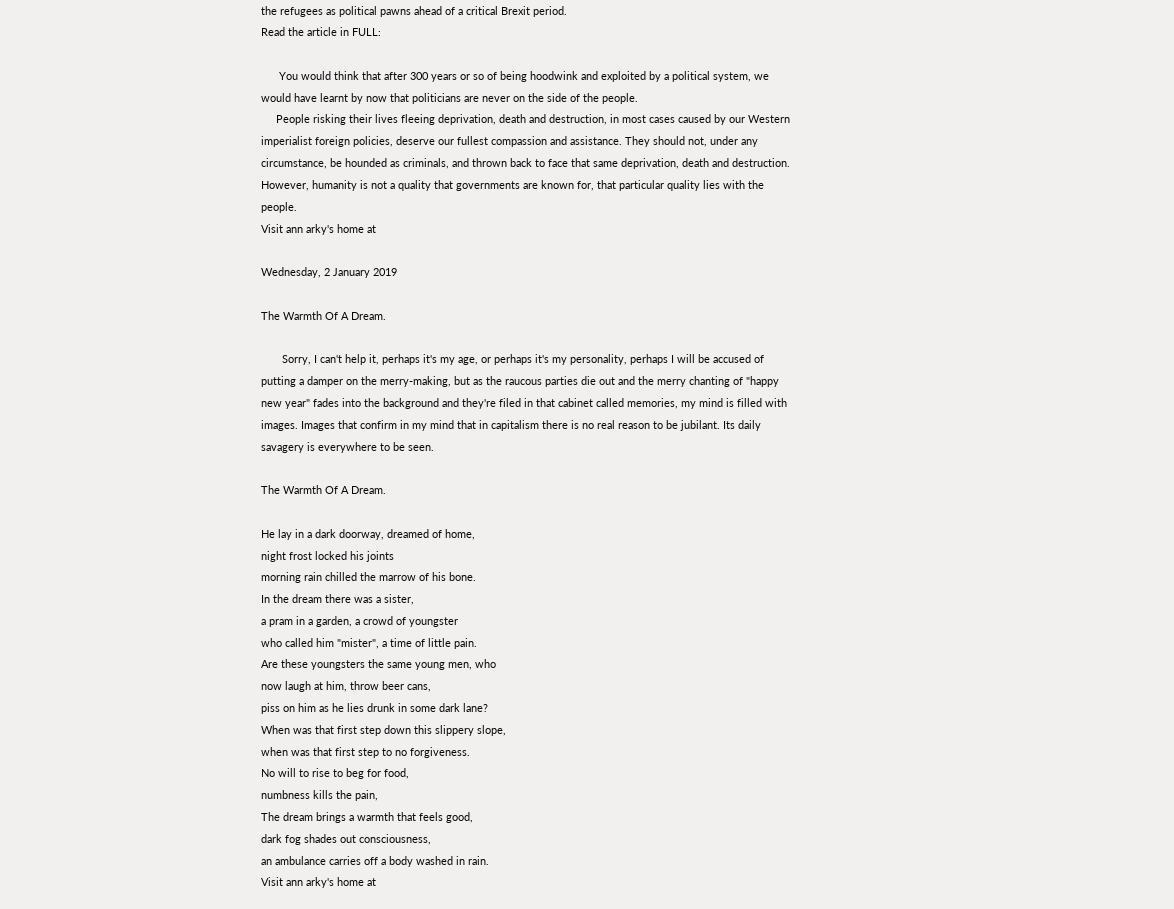the refugees as political pawns ahead of a critical Brexit period.
Read the article in FULL:

      You would think that after 300 years or so of being hoodwink and exploited by a political system, we would have learnt by now that politicians are never on the side of the people.
     People risking their lives fleeing deprivation, death and destruction, in most cases caused by our Western imperialist foreign policies, deserve our fullest compassion and assistance. They should not, under any circumstance, be hounded as criminals, and thrown back to face that same deprivation, death and destruction. However, humanity is not a quality that governments are known for, that particular quality lies with the people.
Visit ann arky's home at

Wednesday, 2 January 2019

The Warmth Of A Dream.

       Sorry, I can't help it, perhaps it's my age, or perhaps it's my personality, perhaps I will be accused of putting a damper on the merry-making, but as the raucous parties die out and the merry chanting of "happy new year" fades into the background and they're filed in that cabinet called memories, my mind is filled with images. Images that confirm in my mind that in capitalism there is no real reason to be jubilant. Its daily savagery is everywhere to be seen.

The Warmth Of A Dream.

He lay in a dark doorway, dreamed of home,
night frost locked his joints
morning rain chilled the marrow of his bone.
In the dream there was a sister,
a pram in a garden, a crowd of youngster
who called him "mister", a time of little pain.
Are these youngsters the same young men, who
now laugh at him, throw beer cans,
piss on him as he lies drunk in some dark lane?
When was that first step down this slippery slope,
when was that first step to no forgiveness.
No will to rise to beg for food,
numbness kills the pain,
The dream brings a warmth that feels good,
dark fog shades out consciousness,
an ambulance carries off a body washed in rain.
Visit ann arky's home at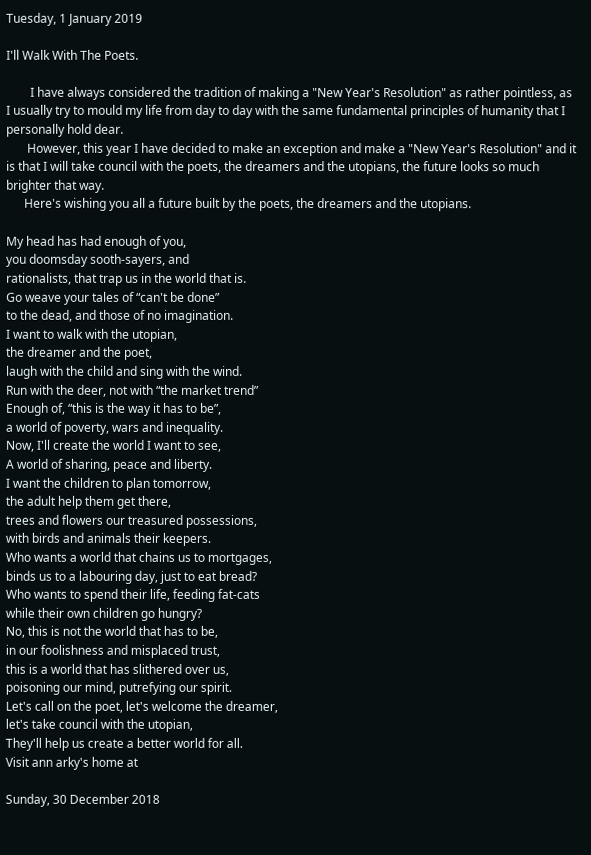Tuesday, 1 January 2019

I'll Walk With The Poets.

        I have always considered the tradition of making a "New Year's Resolution" as rather pointless, as I usually try to mould my life from day to day with the same fundamental principles of humanity that I personally hold dear.
       However, this year I have decided to make an exception and make a "New Year's Resolution" and it is that I will take council with the poets, the dreamers and the utopians, the future looks so much brighter that way.
      Here's wishing you all a future built by the poets, the dreamers and the utopians.

My head has had enough of you,
you doomsday sooth-sayers, and
rationalists, that trap us in the world that is.
Go weave your tales of “can't be done”
to the dead, and those of no imagination.
I want to walk with the utopian,
the dreamer and the poet,
laugh with the child and sing with the wind.
Run with the deer, not with “the market trend”
Enough of, “this is the way it has to be”,
a world of poverty, wars and inequality.
Now, I'll create the world I want to see,
A world of sharing, peace and liberty.
I want the children to plan tomorrow,
the adult help them get there,
trees and flowers our treasured possessions,
with birds and animals their keepers.
Who wants a world that chains us to mortgages,
binds us to a labouring day, just to eat bread?
Who wants to spend their life, feeding fat-cats
while their own children go hungry?
No, this is not the world that has to be,
in our foolishness and misplaced trust,
this is a world that has slithered over us,
poisoning our mind, putrefying our spirit.
Let's call on the poet, let's welcome the dreamer,
let's take council with the utopian,
They'll help us create a better world for all.
Visit ann arky's home at

Sunday, 30 December 2018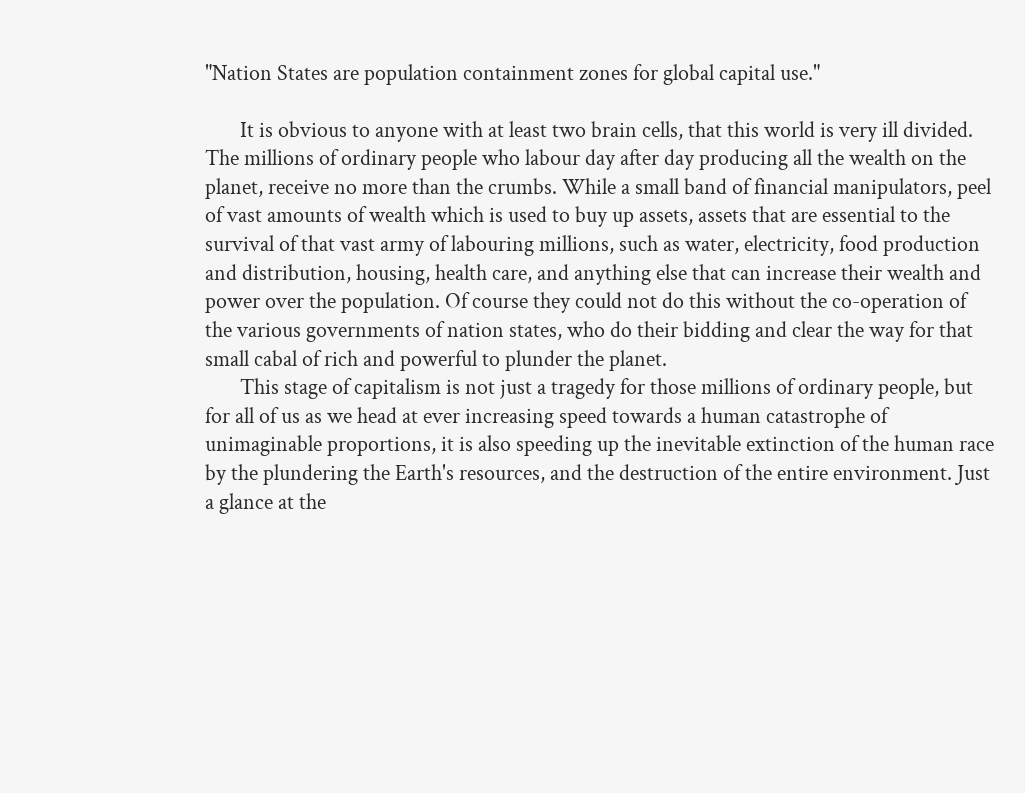"Nation States are population containment zones for global capital use."

       It is obvious to anyone with at least two brain cells, that this world is very ill divided. The millions of ordinary people who labour day after day producing all the wealth on the planet, receive no more than the crumbs. While a small band of financial manipulators, peel of vast amounts of wealth which is used to buy up assets, assets that are essential to the survival of that vast army of labouring millions, such as water, electricity, food production and distribution, housing, health care, and anything else that can increase their wealth and power over the population. Of course they could not do this without the co-operation of the various governments of nation states, who do their bidding and clear the way for that small cabal of rich and powerful to plunder the planet.
       This stage of capitalism is not just a tragedy for those millions of ordinary people, but for all of us as we head at ever increasing speed towards a human catastrophe of unimaginable proportions, it is also speeding up the inevitable extinction of the human race by the plundering the Earth's resources, and the destruction of the entire environment. Just a glance at the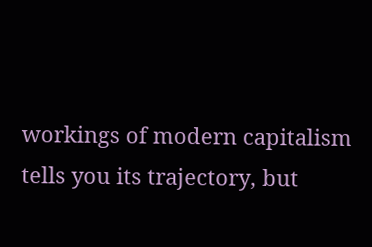workings of modern capitalism tells you its trajectory, but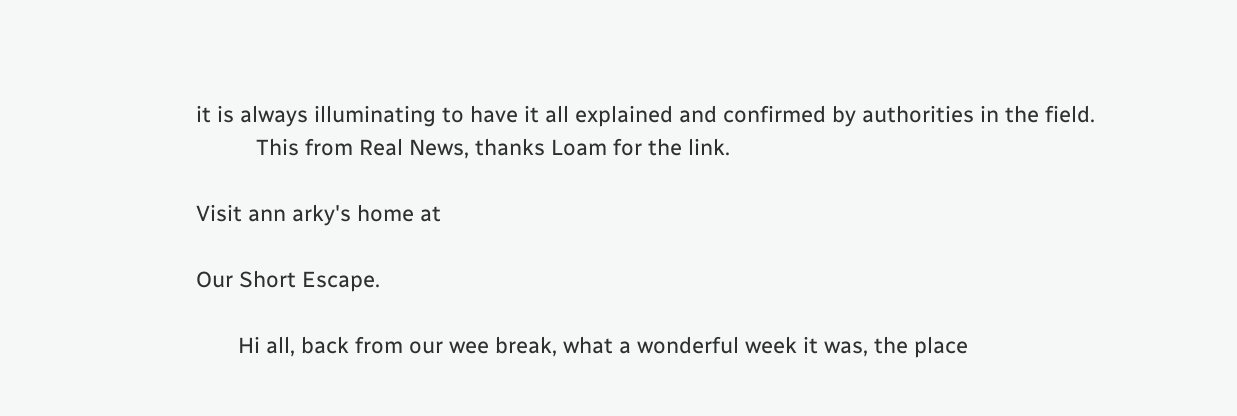it is always illuminating to have it all explained and confirmed by authorities in the field.
          This from Real News, thanks Loam for the link.

Visit ann arky's home at

Our Short Escape.

       Hi all, back from our wee break, what a wonderful week it was, the place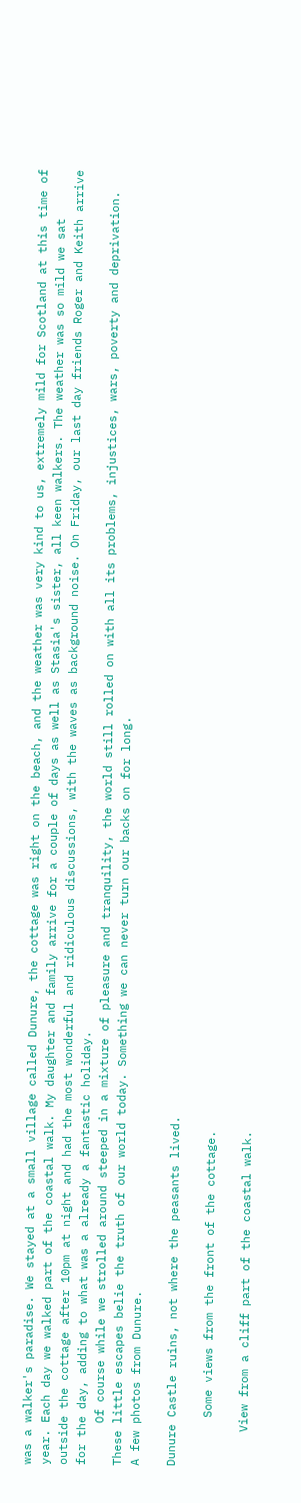was a walker's paradise. We stayed at a small village called Dunure, the cottage was right on the beach, and the weather was very kind to us, extremely mild for Scotland at this time of year. Each day we walked part of the coastal walk. My daughter and family arrive for a couple of days as well as Stasia's sister, all keen walkers. The weather was so mild we sat outside the cottage after 10pm at night and had the most wonderful and ridiculous discussions, with the waves as background noise. On Friday, our last day friends Roger and Keith arrive for the day, adding to what was a already a fantastic holiday.
      Of course while we strolled around steeped in a mixture of pleasure and tranquility, the world still rolled on with all its problems, injustices, wars, poverty and deprivation. These little escapes belie the truth of our world today. Something we can never turn our backs on for long.
A few photos from Dunure.

Dunure Castle ruins, not where the peasants lived.

       Some views from the front of the cottage.

     View from a cliff part of the coastal walk.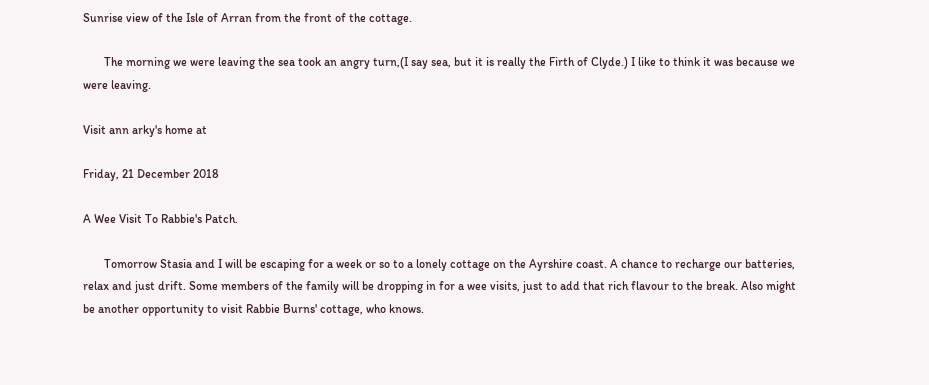Sunrise view of the Isle of Arran from the front of the cottage.

       The morning we were leaving the sea took an angry turn,(I say sea, but it is really the Firth of Clyde.) I like to think it was because we were leaving.

Visit ann arky's home at

Friday, 21 December 2018

A Wee Visit To Rabbie's Patch.

       Tomorrow Stasia and I will be escaping for a week or so to a lonely cottage on the Ayrshire coast. A chance to recharge our batteries, relax and just drift. Some members of the family will be dropping in for a wee visits, just to add that rich flavour to the break. Also might be another opportunity to visit Rabbie Burns' cottage, who knows.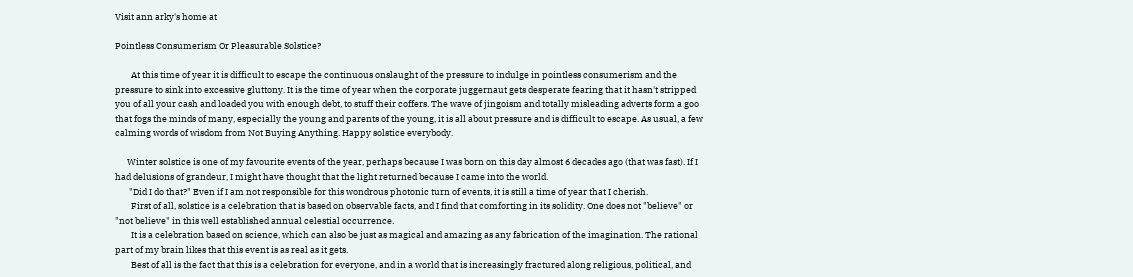Visit ann arky's home at

Pointless Consumerism Or Pleasurable Solstice?

        At this time of year it is difficult to escape the continuous onslaught of the pressure to indulge in pointless consumerism and the pressure to sink into excessive gluttony. It is the time of year when the corporate juggernaut gets desperate fearing that it hasn't stripped you of all your cash and loaded you with enough debt, to stuff their coffers. The wave of jingoism and totally misleading adverts form a goo that fogs the minds of many, especially the young and parents of the young, it is all about pressure and is difficult to escape. As usual, a few calming words of wisdom from Not Buying Anything. Happy solstice everybody.

      Winter solstice is one of my favourite events of the year, perhaps because I was born on this day almost 6 decades ago (that was fast). If I had delusions of grandeur, I might have thought that the light returned because I came into the world.
       "Did I do that?" Even if I am not responsible for this wondrous photonic turn of events, it is still a time of year that I cherish.
        First of all, solstice is a celebration that is based on observable facts, and I find that comforting in its solidity. One does not "believe" or "not believe" in this well established annual celestial occurrence.
        It is a celebration based on science, which can also be just as magical and amazing as any fabrication of the imagination. The rational part of my brain likes that this event is as real as it gets.
        Best of all is the fact that this is a celebration for everyone, and in a world that is increasingly fractured along religious, political, and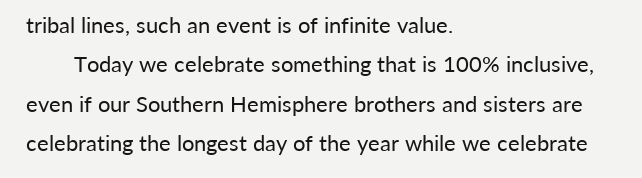tribal lines, such an event is of infinite value.
        Today we celebrate something that is 100% inclusive, even if our Southern Hemisphere brothers and sisters are celebrating the longest day of the year while we celebrate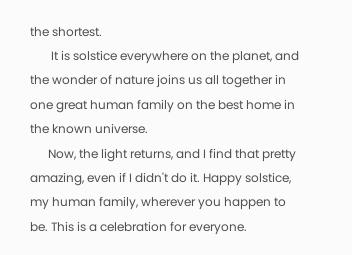the shortest.
       It is solstice everywhere on the planet, and the wonder of nature joins us all together in one great human family on the best home in the known universe.
      Now, the light returns, and I find that pretty amazing, even if I didn't do it. Happy solstice, my human family, wherever you happen to be. This is a celebration for everyone.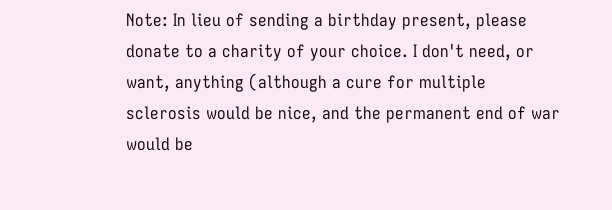Note: In lieu of sending a birthday present, please donate to a charity of your choice. I don't need, or want, anything (although a cure for multiple sclerosis would be nice, and the permanent end of war would be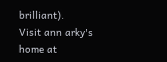brilliant).
Visit ann arky's home at